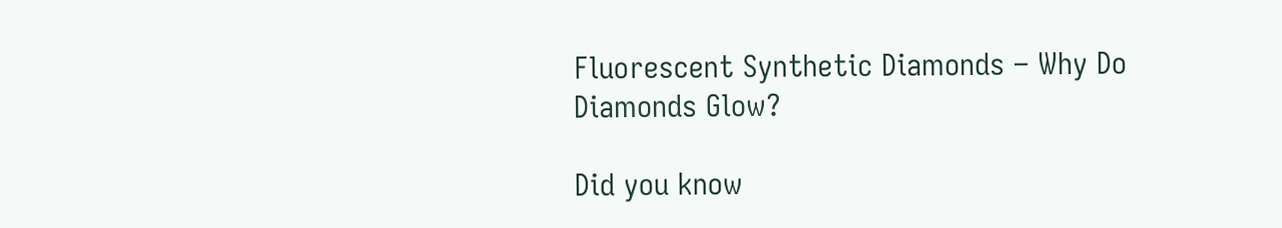Fluorescent Synthetic Diamonds – Why Do Diamonds Glow?

Did you know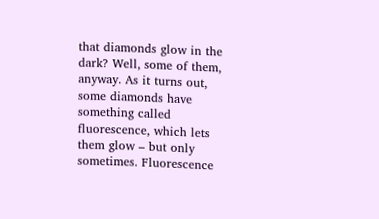that diamonds glow in the dark? Well, some of them, anyway. As it turns out, some diamonds have something called fluorescence, which lets them glow – but only sometimes. Fluorescence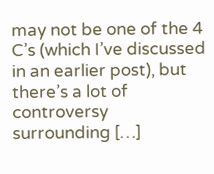may not be one of the 4 C’s (which I’ve discussed in an earlier post), but there’s a lot of controversy surrounding […]